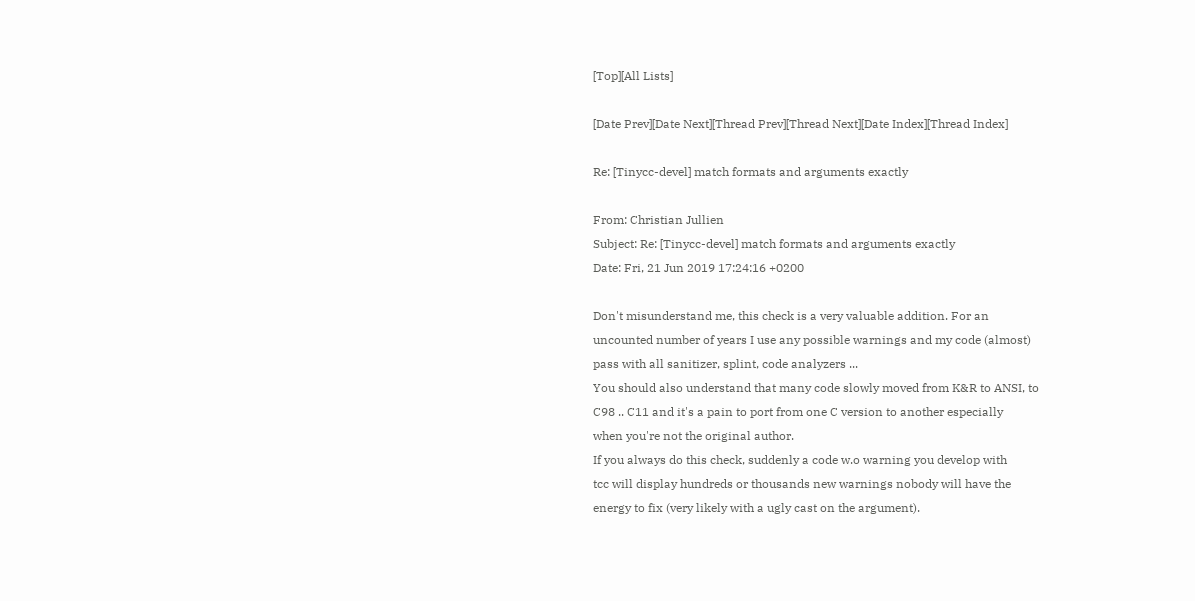[Top][All Lists]

[Date Prev][Date Next][Thread Prev][Thread Next][Date Index][Thread Index]

Re: [Tinycc-devel] match formats and arguments exactly

From: Christian Jullien
Subject: Re: [Tinycc-devel] match formats and arguments exactly
Date: Fri, 21 Jun 2019 17:24:16 +0200

Don't misunderstand me, this check is a very valuable addition. For an
uncounted number of years I use any possible warnings and my code (almost)
pass with all sanitizer, splint, code analyzers ...
You should also understand that many code slowly moved from K&R to ANSI, to
C98 .. C11 and it's a pain to port from one C version to another especially
when you're not the original author.
If you always do this check, suddenly a code w.o warning you develop with
tcc will display hundreds or thousands new warnings nobody will have the
energy to fix (very likely with a ugly cast on the argument).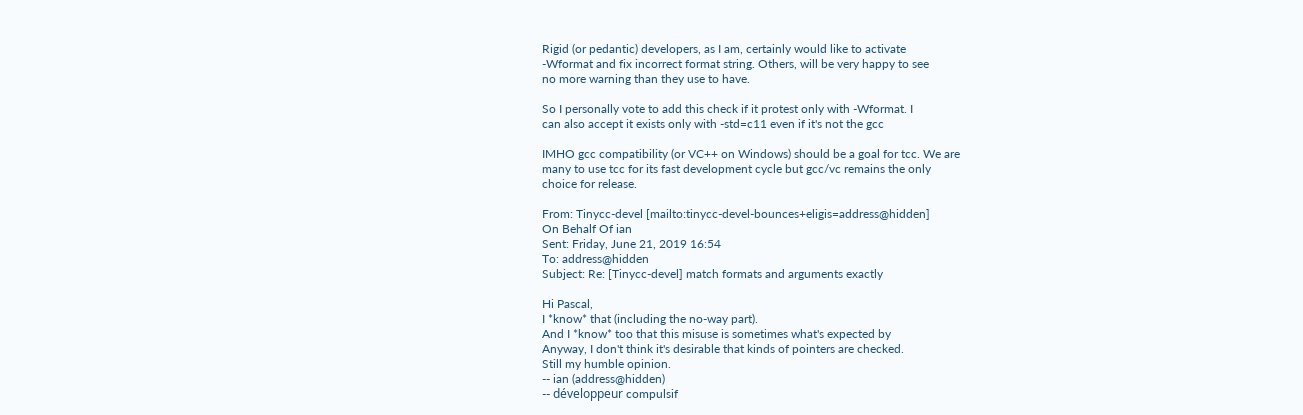Rigid (or pedantic) developers, as I am, certainly would like to activate
-Wformat and fix incorrect format string. Others, will be very happy to see
no more warning than they use to have.

So I personally vote to add this check if it protest only with -Wformat. I
can also accept it exists only with -std=c11 even if it's not the gcc

IMHO gcc compatibility (or VC++ on Windows) should be a goal for tcc. We are
many to use tcc for its fast development cycle but gcc/vc remains the only
choice for release.

From: Tinycc-devel [mailto:tinycc-devel-bounces+eligis=address@hidden]
On Behalf Of ian
Sent: Friday, June 21, 2019 16:54
To: address@hidden
Subject: Re: [Tinycc-devel] match formats and arguments exactly

Hi Pascal,
I *know* that (including the no-way part).
And I *know* too that this misuse is sometimes what's expected by
Anyway, I don't think it's desirable that kinds of pointers are checked.
Still my humble opinion.
-- ian (address@hidden)
-- développeur compulsif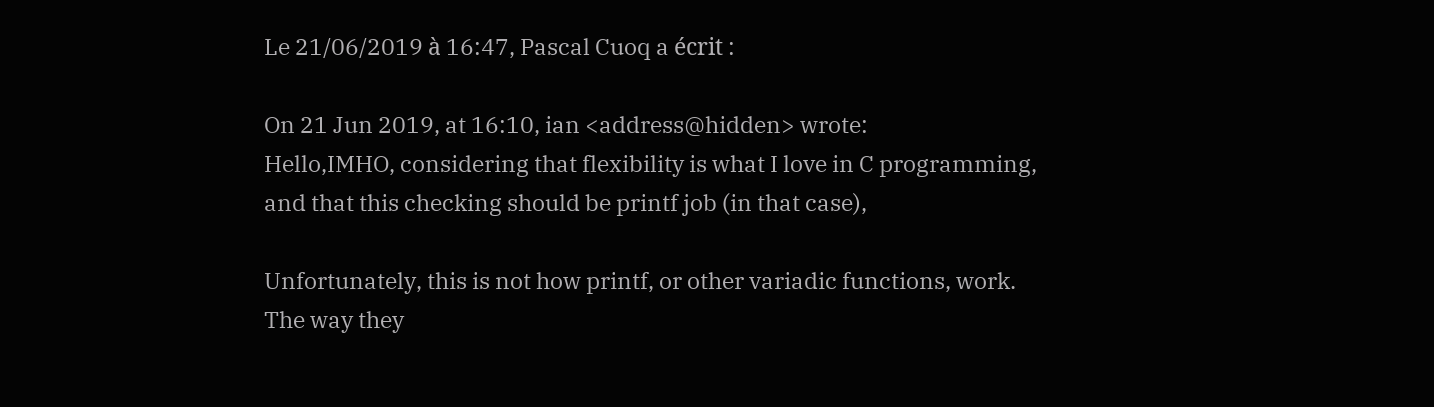Le 21/06/2019 à 16:47, Pascal Cuoq a écrit :

On 21 Jun 2019, at 16:10, ian <address@hidden> wrote:
Hello,IMHO, considering that flexibility is what I love in C programming,
and that this checking should be printf job (in that case),

Unfortunately, this is not how printf, or other variadic functions, work.
The way they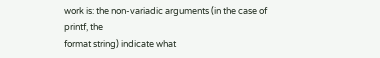work is: the non-variadic arguments (in the case of printf, the
format string) indicate what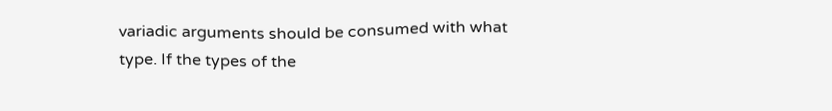variadic arguments should be consumed with what
type. If the types of the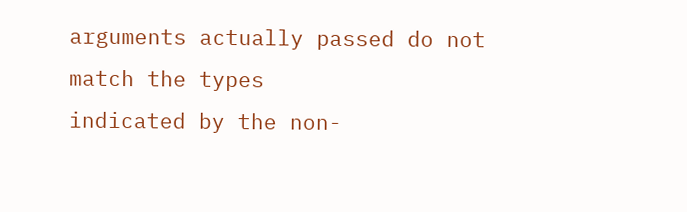arguments actually passed do not match the types
indicated by the non-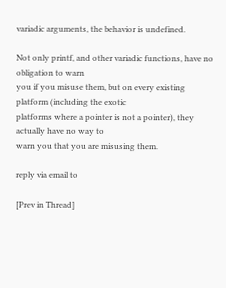variadic arguments, the behavior is undefined.

Not only printf, and other variadic functions, have no obligation to warn
you if you misuse them, but on every existing platform (including the exotic
platforms where a pointer is not a pointer), they actually have no way to
warn you that you are misusing them.

reply via email to

[Prev in Thread]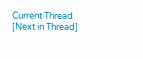Current Thread [Next in Thread]